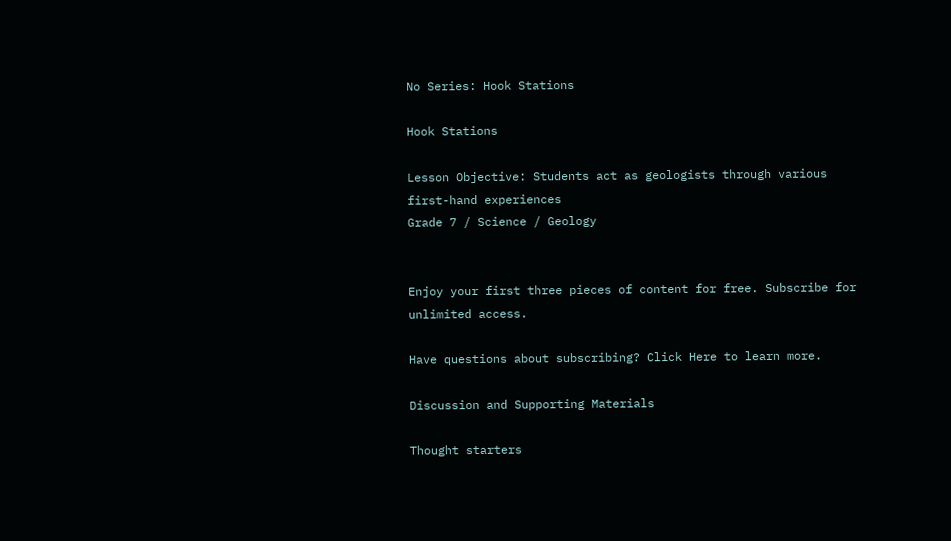No Series: Hook Stations

Hook Stations

Lesson Objective: Students act as geologists through various first-hand experiences
Grade 7 / Science / Geology


Enjoy your first three pieces of content for free. Subscribe for unlimited access.

Have questions about subscribing? Click Here to learn more.

Discussion and Supporting Materials

Thought starters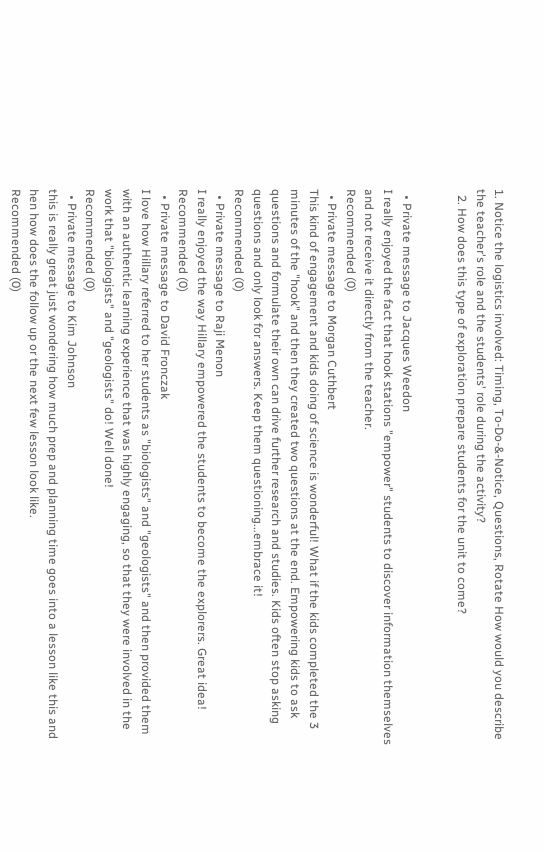1. Notice the logistics involved: Timing, To-Do-&-Notice, Questions, Rotate How would you describe the teacher's role and the students' role during the activity?
  2. How does this type of exploration prepare students for the unit to come?


  • Private message to Jacques Weedon
I really enjoyed the fact that hook stations "empower" students to discover information themselves and not receive it directly from the teacher.
Recommended (0)
  • Private message to Morgan Cuthbert
This kind of engagement and kids doing of science is wonderful! What if the kids completed the 3 minutes of the "hook" and then they created two questions at the end. Empowering kids to ask questions and formulate their own can drive further research and studies. Kids often stop asking questions and only look for answers. Keep them questioning...embrace it!
Recommended (0)
  • Private message to Raji Menon
I really enjoyed the way Hillary empowered the students to become the explorers. Great idea!
Recommended (0)
  • Private message to David Fronczak
I love how Hillary referred to her students as "biologists" and "geologists" and then provided them with an authentic learning experience that was highly engaging, so that they were involved in the work that "biologists" and "geologists" do! Well done!
Recommended (0)
  • Private message to Kim Johnson
this is really great just wondering how much prep and planning time goes into a lesson like this and hen how does the follow up or the next few lesson look like.
Recommended (0)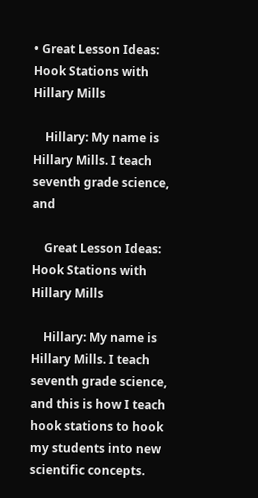• Great Lesson Ideas: Hook Stations with Hillary Mills

    Hillary: My name is Hillary Mills. I teach seventh grade science, and

    Great Lesson Ideas: Hook Stations with Hillary Mills

    Hillary: My name is Hillary Mills. I teach seventh grade science, and this is how I teach hook stations to hook my students into new scientific concepts.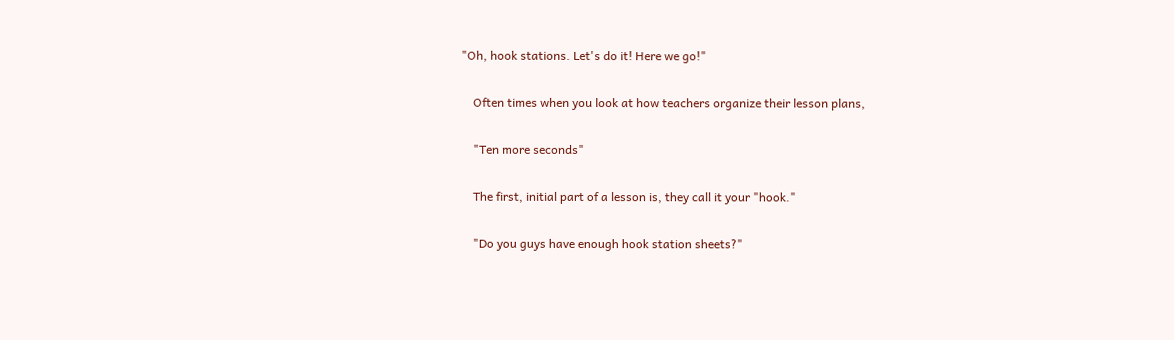"Oh, hook stations. Let's do it! Here we go!"

    Often times when you look at how teachers organize their lesson plans,

    "Ten more seconds"

    The first, initial part of a lesson is, they call it your "hook."

    "Do you guys have enough hook station sheets?"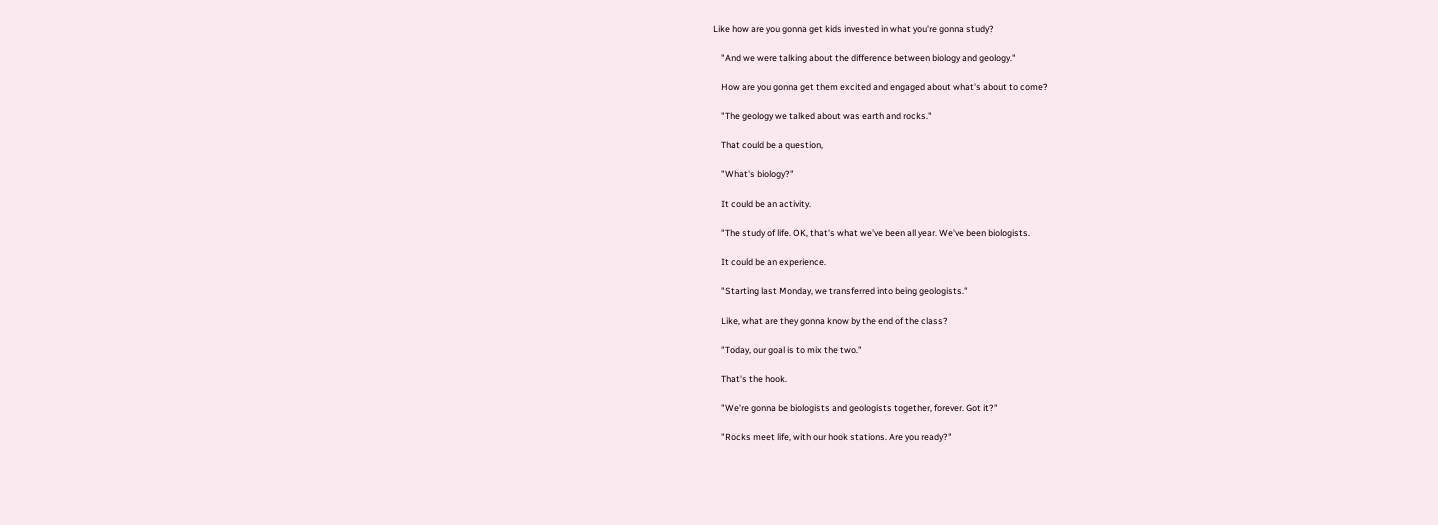Like how are you gonna get kids invested in what you're gonna study?

    "And we were talking about the difference between biology and geology."

    How are you gonna get them excited and engaged about what's about to come?

    "The geology we talked about was earth and rocks."

    That could be a question,

    "What's biology?"

    It could be an activity.

    "The study of life. OK, that's what we've been all year. We've been biologists.

    It could be an experience.

    "Starting last Monday, we transferred into being geologists."

    Like, what are they gonna know by the end of the class?

    "Today, our goal is to mix the two."

    That's the hook.

    "We're gonna be biologists and geologists together, forever. Got it?"

    "Rocks meet life, with our hook stations. Are you ready?"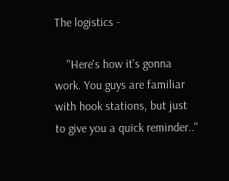The logistics -

    "Here's how it's gonna work. You guys are familiar with hook stations, but just to give you a quick reminder.."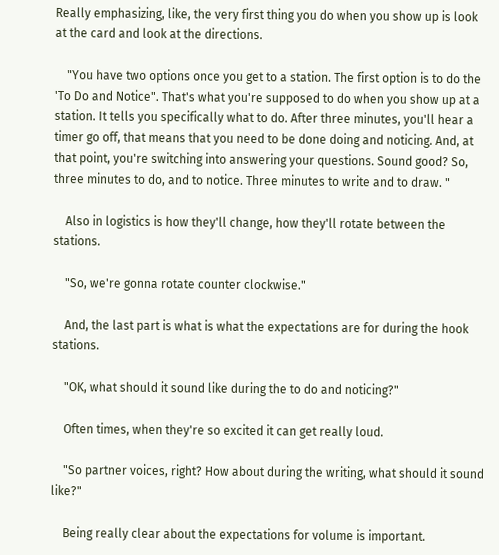Really emphasizing, like, the very first thing you do when you show up is look at the card and look at the directions.

    "You have two options once you get to a station. The first option is to do the 'To Do and Notice". That's what you're supposed to do when you show up at a station. It tells you specifically what to do. After three minutes, you'll hear a timer go off, that means that you need to be done doing and noticing. And, at that point, you're switching into answering your questions. Sound good? So, three minutes to do, and to notice. Three minutes to write and to draw. "

    Also in logistics is how they'll change, how they'll rotate between the stations.

    "So, we're gonna rotate counter clockwise."

    And, the last part is what is what the expectations are for during the hook stations.

    "OK, what should it sound like during the to do and noticing?"

    Often times, when they're so excited it can get really loud.

    "So partner voices, right? How about during the writing, what should it sound like?"

    Being really clear about the expectations for volume is important.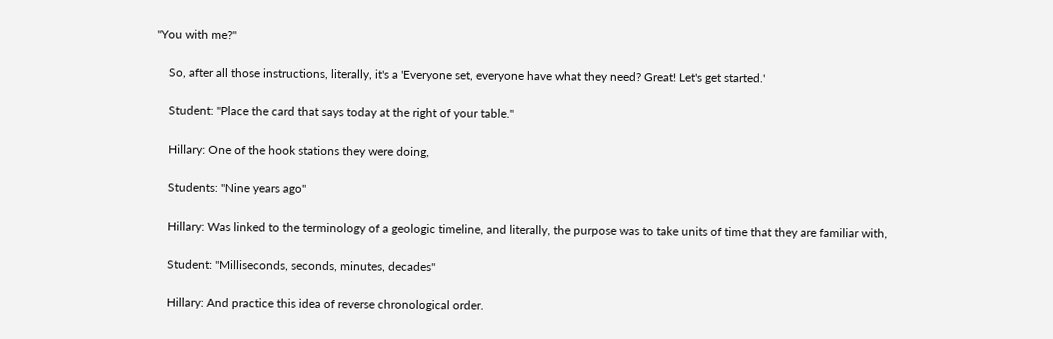"You with me?"

    So, after all those instructions, literally, it's a 'Everyone set, everyone have what they need? Great! Let's get started.'

    Student: "Place the card that says today at the right of your table."

    Hillary: One of the hook stations they were doing,

    Students: "Nine years ago"

    Hillary: Was linked to the terminology of a geologic timeline, and literally, the purpose was to take units of time that they are familiar with,

    Student: "Milliseconds, seconds, minutes, decades"

    Hillary: And practice this idea of reverse chronological order.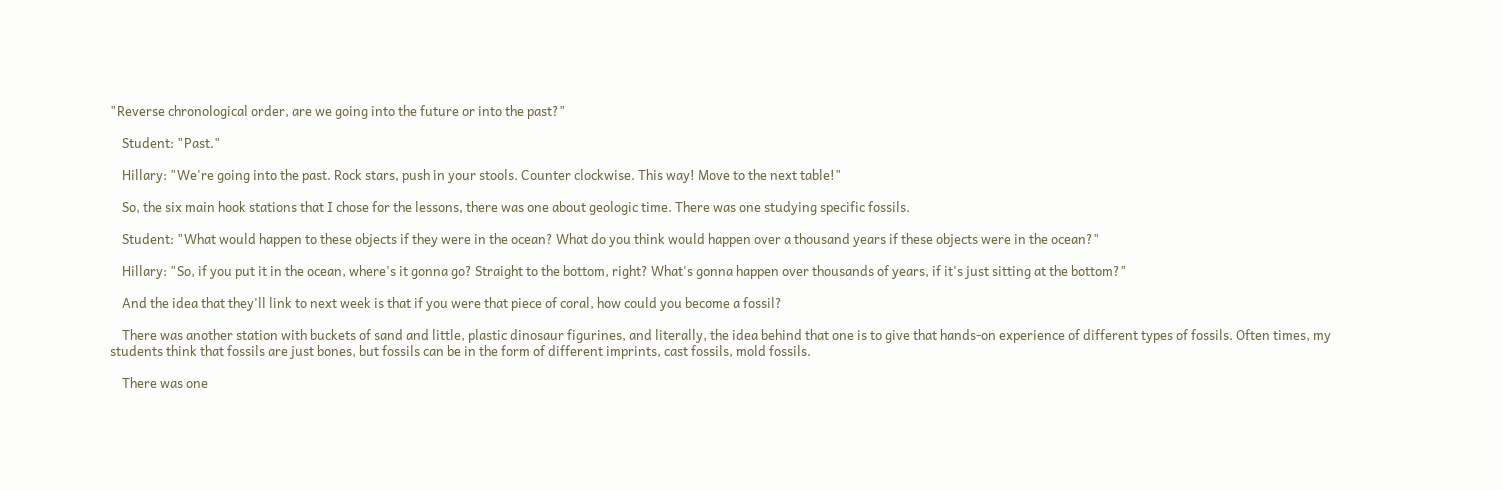"Reverse chronological order, are we going into the future or into the past?"

    Student: "Past."

    Hillary: "We're going into the past. Rock stars, push in your stools. Counter clockwise. This way! Move to the next table!"

    So, the six main hook stations that I chose for the lessons, there was one about geologic time. There was one studying specific fossils.

    Student: "What would happen to these objects if they were in the ocean? What do you think would happen over a thousand years if these objects were in the ocean?"

    Hillary: "So, if you put it in the ocean, where's it gonna go? Straight to the bottom, right? What's gonna happen over thousands of years, if it's just sitting at the bottom?"

    And the idea that they'll link to next week is that if you were that piece of coral, how could you become a fossil?

    There was another station with buckets of sand and little, plastic dinosaur figurines, and literally, the idea behind that one is to give that hands-on experience of different types of fossils. Often times, my students think that fossils are just bones, but fossils can be in the form of different imprints, cast fossils, mold fossils.

    There was one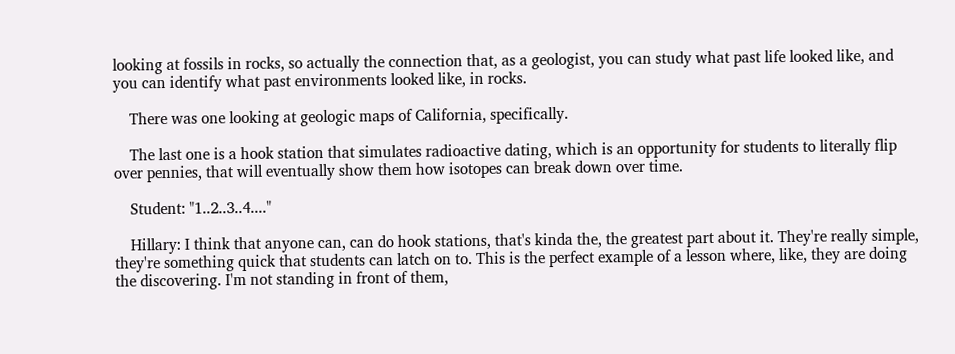looking at fossils in rocks, so actually the connection that, as a geologist, you can study what past life looked like, and you can identify what past environments looked like, in rocks.

    There was one looking at geologic maps of California, specifically.

    The last one is a hook station that simulates radioactive dating, which is an opportunity for students to literally flip over pennies, that will eventually show them how isotopes can break down over time.

    Student: "1..2..3..4...."

    Hillary: I think that anyone can, can do hook stations, that's kinda the, the greatest part about it. They're really simple, they're something quick that students can latch on to. This is the perfect example of a lesson where, like, they are doing the discovering. I'm not standing in front of them,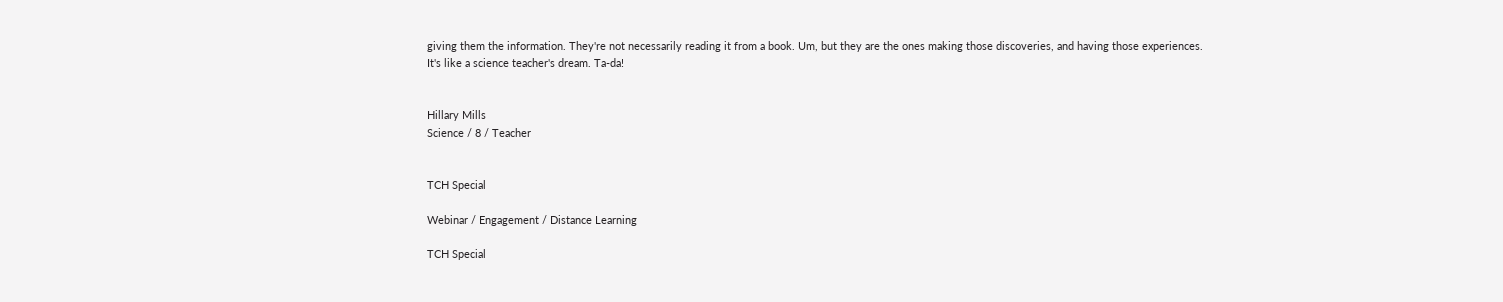giving them the information. They're not necessarily reading it from a book. Um, but they are the ones making those discoveries, and having those experiences. It's like a science teacher's dream. Ta-da!


Hillary Mills
Science / 8 / Teacher


TCH Special

Webinar / Engagement / Distance Learning

TCH Special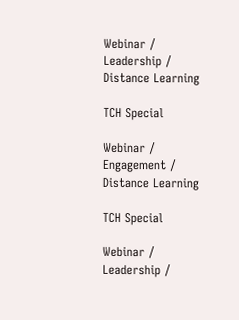Webinar / Leadership / Distance Learning

TCH Special

Webinar / Engagement / Distance Learning

TCH Special

Webinar / Leadership /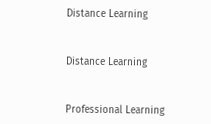Distance Learning


Distance Learning


Professional Learning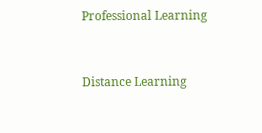Professional Learning


Distance Learning